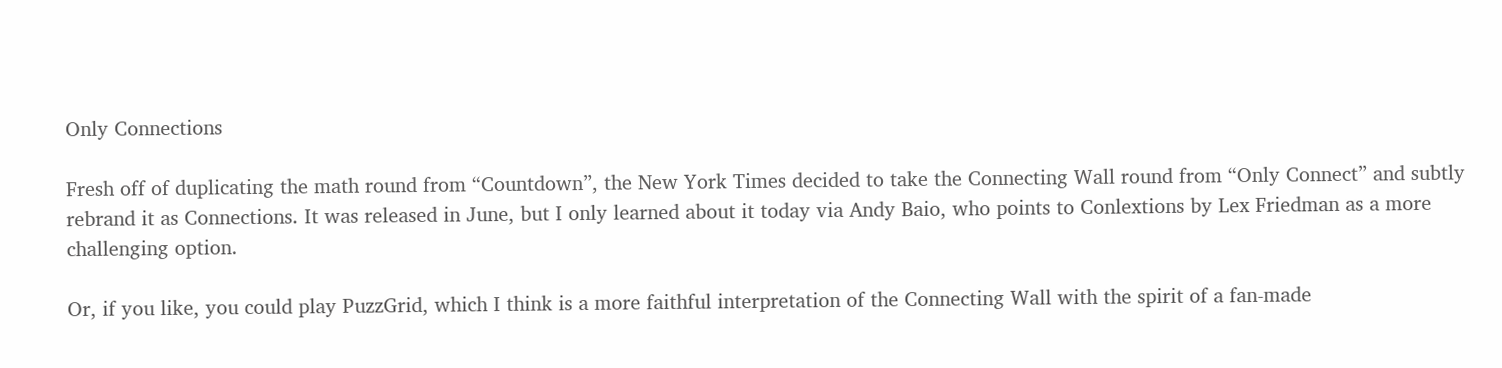Only Connections

Fresh off of duplicating the math round from “Countdown”, the New York Times decided to take the Connecting Wall round from “Only Connect” and subtly rebrand it as Connections. It was released in June, but I only learned about it today via Andy Baio, who points to Conlextions by Lex Friedman as a more challenging option.

Or, if you like, you could play PuzzGrid, which I think is a more faithful interpretation of the Connecting Wall with the spirit of a fan-made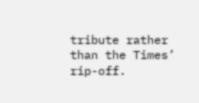tribute rather than the Times’ rip-off.